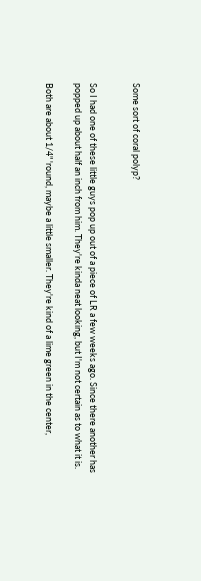Some sort of coral polyp?


So I had one of these little guys pop up out of a piece of LR a few weeks ago. Since there another has popped up about half an inch from him. They're kinda neat looking, but I'm not certain as to what it is.

Both are about 1/4" 'round, maybe a little smaller. They're kind of a lime green in the center,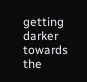getting darker towards the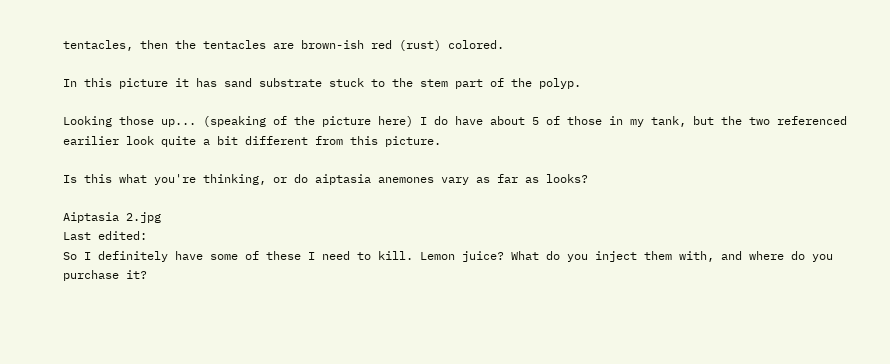tentacles, then the tentacles are brown-ish red (rust) colored.

In this picture it has sand substrate stuck to the stem part of the polyp.

Looking those up... (speaking of the picture here) I do have about 5 of those in my tank, but the two referenced earilier look quite a bit different from this picture.

Is this what you're thinking, or do aiptasia anemones vary as far as looks?

Aiptasia 2.jpg
Last edited:
So I definitely have some of these I need to kill. Lemon juice? What do you inject them with, and where do you purchase it?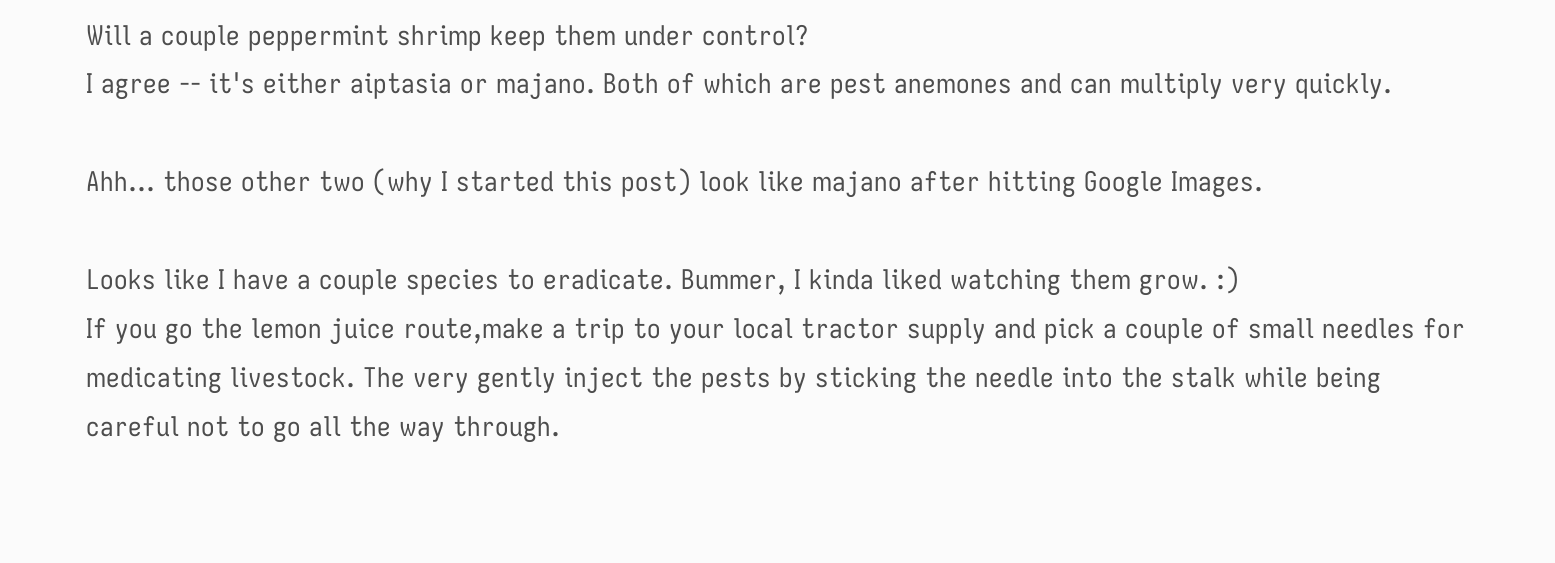Will a couple peppermint shrimp keep them under control?
I agree -- it's either aiptasia or majano. Both of which are pest anemones and can multiply very quickly.

Ahh... those other two (why I started this post) look like majano after hitting Google Images.

Looks like I have a couple species to eradicate. Bummer, I kinda liked watching them grow. :)
If you go the lemon juice route,make a trip to your local tractor supply and pick a couple of small needles for medicating livestock. The very gently inject the pests by sticking the needle into the stalk while being careful not to go all the way through.